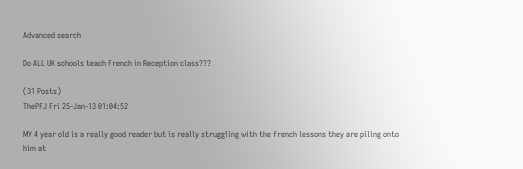Advanced search

Do ALL UK schools teach French in Reception class???

(31 Posts)
ThePFJ Fri 25-Jan-13 01:04:52

MY 4 year old is a really good reader but is really struggling with the french lessons they are piling onto him at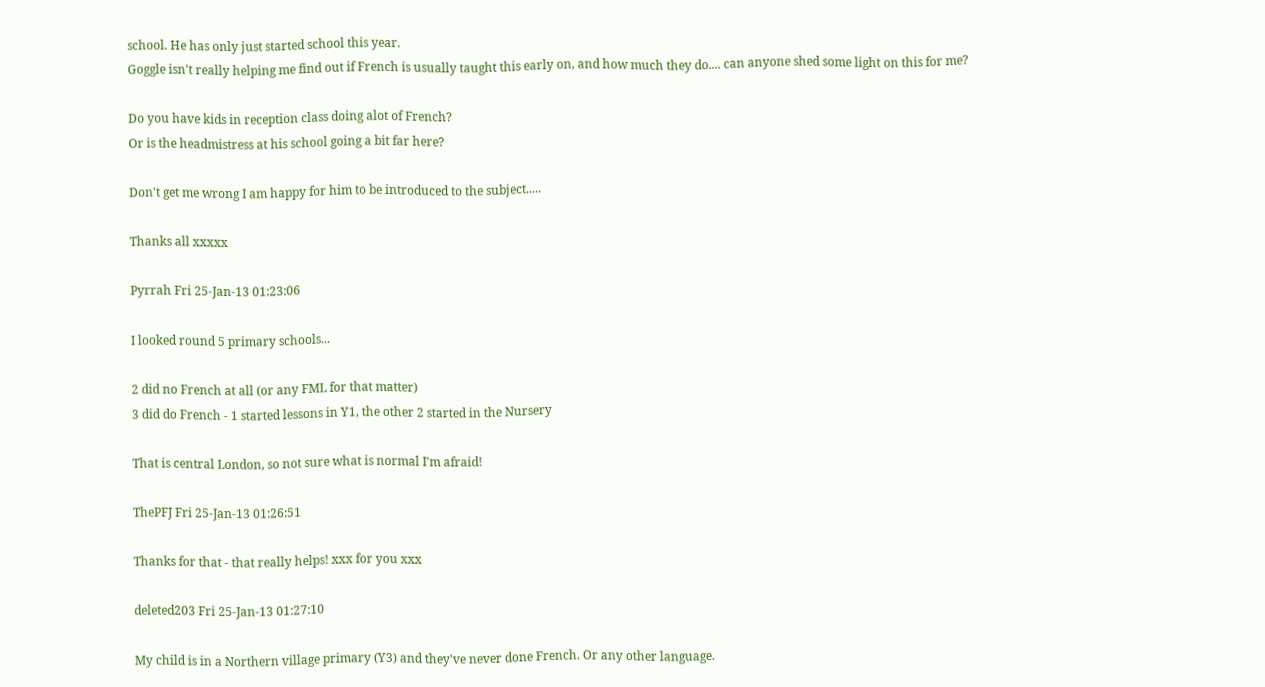school. He has only just started school this year.
Goggle isn't really helping me find out if French is usually taught this early on, and how much they do.... can anyone shed some light on this for me?

Do you have kids in reception class doing alot of French?
Or is the headmistress at his school going a bit far here?

Don't get me wrong I am happy for him to be introduced to the subject.....

Thanks all xxxxx

Pyrrah Fri 25-Jan-13 01:23:06

I looked round 5 primary schools...

2 did no French at all (or any FML for that matter)
3 did do French - 1 started lessons in Y1, the other 2 started in the Nursery

That is central London, so not sure what is normal I'm afraid!

ThePFJ Fri 25-Jan-13 01:26:51

Thanks for that - that really helps! xxx for you xxx

deleted203 Fri 25-Jan-13 01:27:10

My child is in a Northern village primary (Y3) and they've never done French. Or any other language.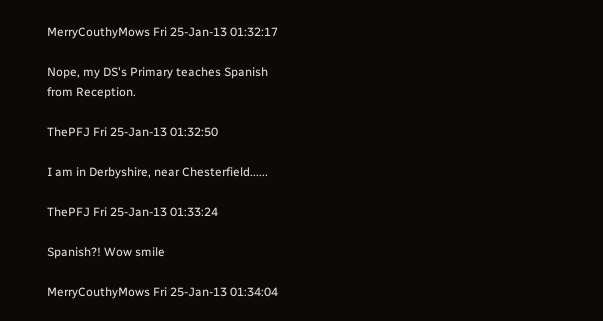MerryCouthyMows Fri 25-Jan-13 01:32:17

Nope, my DS's Primary teaches Spanish from Reception.

ThePFJ Fri 25-Jan-13 01:32:50

I am in Derbyshire, near Chesterfield......

ThePFJ Fri 25-Jan-13 01:33:24

Spanish?! Wow smile

MerryCouthyMows Fri 25-Jan-13 01:34:04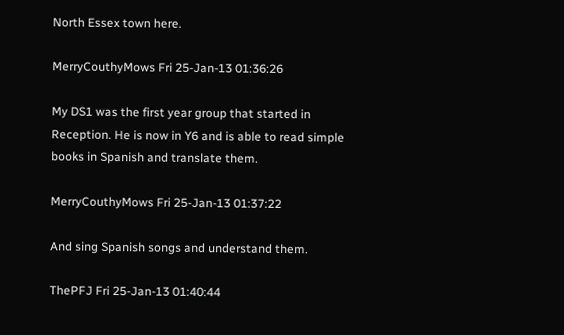North Essex town here.

MerryCouthyMows Fri 25-Jan-13 01:36:26

My DS1 was the first year group that started in Reception. He is now in Y6 and is able to read simple books in Spanish and translate them.

MerryCouthyMows Fri 25-Jan-13 01:37:22

And sing Spanish songs and understand them.

ThePFJ Fri 25-Jan-13 01:40:44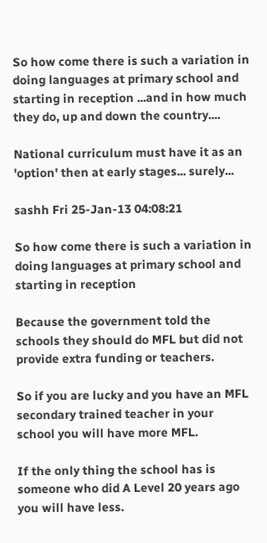So how come there is such a variation in doing languages at primary school and starting in reception ...and in how much they do, up and down the country....

National curriculum must have it as an 'option' then at early stages... surely...

sashh Fri 25-Jan-13 04:08:21

So how come there is such a variation in doing languages at primary school and starting in reception

Because the government told the schools they should do MFL but did not provide extra funding or teachers.

So if you are lucky and you have an MFL secondary trained teacher in your school you will have more MFL.

If the only thing the school has is someone who did A Level 20 years ago you will have less.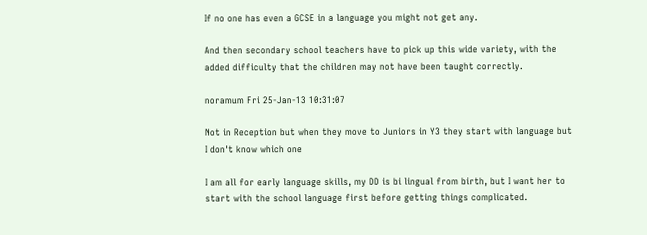If no one has even a GCSE in a language you might not get any.

And then secondary school teachers have to pick up this wide variety, with the added difficulty that the children may not have been taught correctly.

noramum Fri 25-Jan-13 10:31:07

Not in Reception but when they move to Juniors in Y3 they start with language but I don't know which one

I am all for early language skills, my DD is bi lingual from birth, but I want her to start with the school language first before getting things complicated.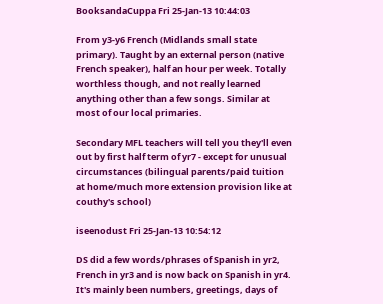BooksandaCuppa Fri 25-Jan-13 10:44:03

From y3-y6 French (Midlands small state primary). Taught by an external person (native French speaker), half an hour per week. Totally worthless though, and not really learned anything other than a few songs. Similar at most of our local primaries.

Secondary MFL teachers will tell you they'll even out by first half term of yr7 - except for unusual circumstances (bilingual parents/paid tuition at home/much more extension provision like at couthy's school)

iseenodust Fri 25-Jan-13 10:54:12

DS did a few words/phrases of Spanish in yr2, French in yr3 and is now back on Spanish in yr4. It's mainly been numbers, greetings, days of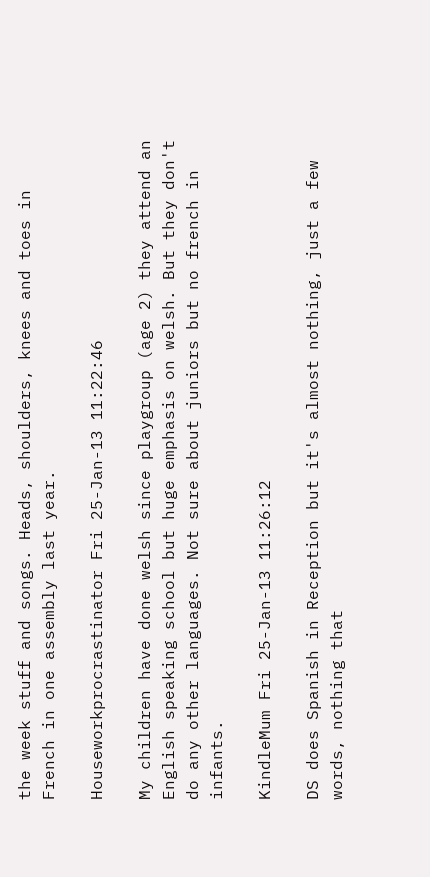the week stuff and songs. Heads, shoulders, knees and toes in French in one assembly last year.

Houseworkprocrastinator Fri 25-Jan-13 11:22:46

My children have done welsh since playgroup (age 2) they attend an English speaking school but huge emphasis on welsh. But they don't do any other languages. Not sure about juniors but no french in infants.

KindleMum Fri 25-Jan-13 11:26:12

DS does Spanish in Reception but it's almost nothing, just a few words, nothing that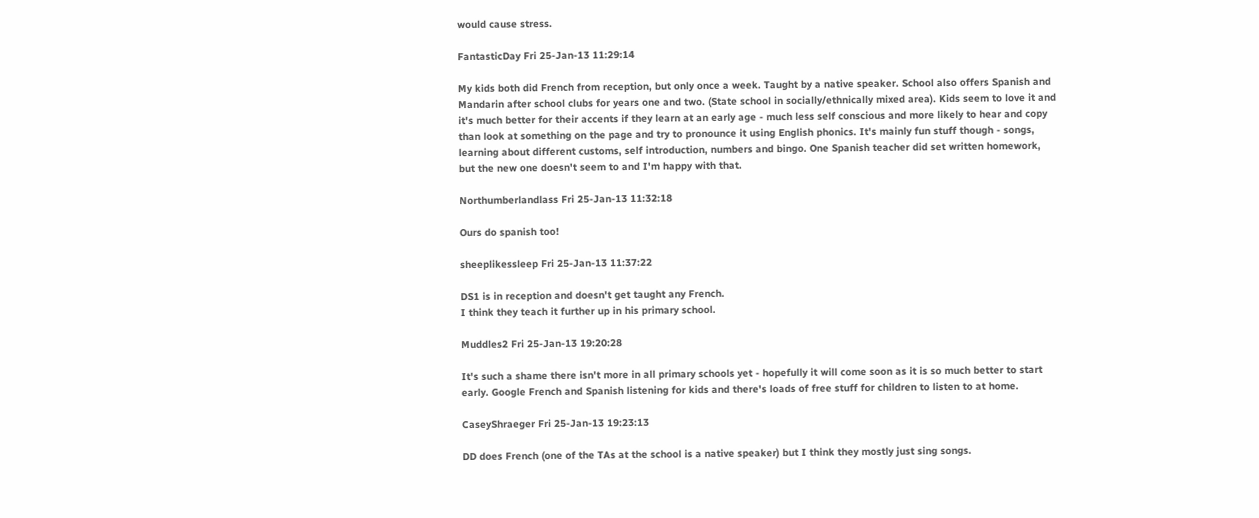would cause stress.

FantasticDay Fri 25-Jan-13 11:29:14

My kids both did French from reception, but only once a week. Taught by a native speaker. School also offers Spanish and Mandarin after school clubs for years one and two. (State school in socially/ethnically mixed area). Kids seem to love it and it's much better for their accents if they learn at an early age - much less self conscious and more likely to hear and copy than look at something on the page and try to pronounce it using English phonics. It's mainly fun stuff though - songs, learning about different customs, self introduction, numbers and bingo. One Spanish teacher did set written homework, but the new one doesn't seem to and I'm happy with that.

Northumberlandlass Fri 25-Jan-13 11:32:18

Ours do spanish too!

sheeplikessleep Fri 25-Jan-13 11:37:22

DS1 is in reception and doesn't get taught any French.
I think they teach it further up in his primary school.

Muddles2 Fri 25-Jan-13 19:20:28

It's such a shame there isn't more in all primary schools yet - hopefully it will come soon as it is so much better to start early. Google French and Spanish listening for kids and there's loads of free stuff for children to listen to at home.

CaseyShraeger Fri 25-Jan-13 19:23:13

DD does French (one of the TAs at the school is a native speaker) but I think they mostly just sing songs.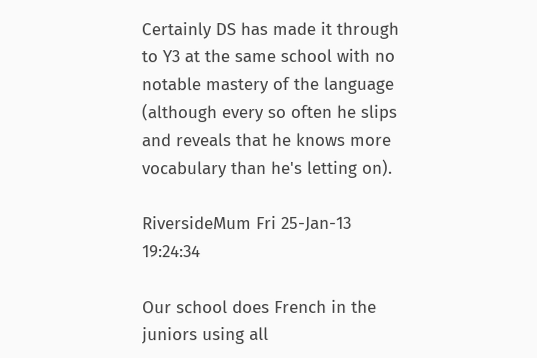Certainly DS has made it through to Y3 at the same school with no notable mastery of the language (although every so often he slips and reveals that he knows more vocabulary than he's letting on).

RiversideMum Fri 25-Jan-13 19:24:34

Our school does French in the juniors using all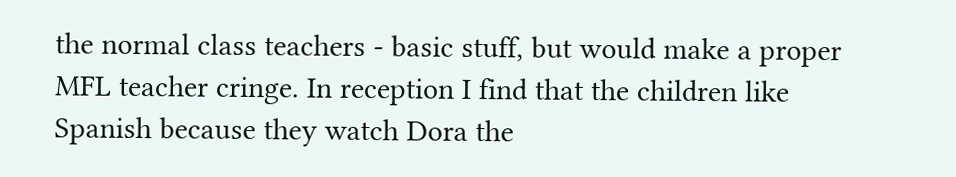the normal class teachers - basic stuff, but would make a proper MFL teacher cringe. In reception I find that the children like Spanish because they watch Dora the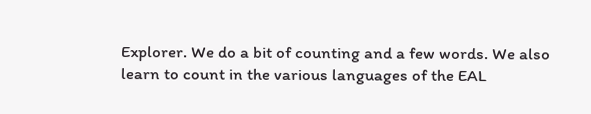Explorer. We do a bit of counting and a few words. We also learn to count in the various languages of the EAL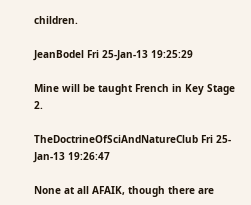children.

JeanBodel Fri 25-Jan-13 19:25:29

Mine will be taught French in Key Stage 2.

TheDoctrineOfSciAndNatureClub Fri 25-Jan-13 19:26:47

None at all AFAIK, though there are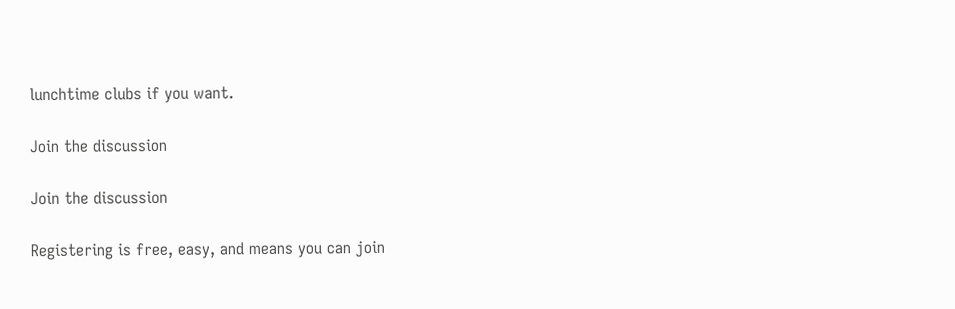lunchtime clubs if you want.

Join the discussion

Join the discussion

Registering is free, easy, and means you can join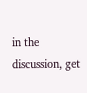in the discussion, get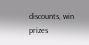discounts, win prizes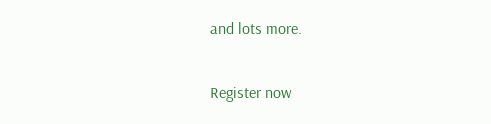and lots more.

Register now